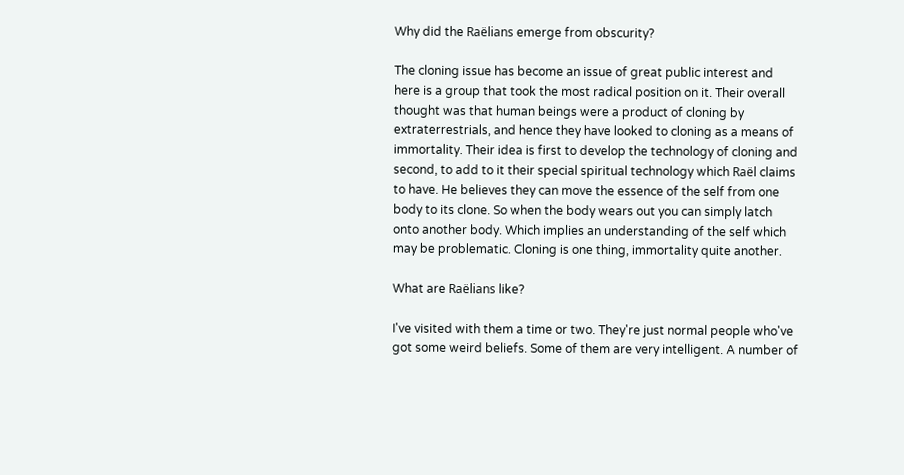Why did the Raëlians emerge from obscurity?

The cloning issue has become an issue of great public interest and here is a group that took the most radical position on it. Their overall thought was that human beings were a product of cloning by extraterrestrials, and hence they have looked to cloning as a means of immortality. Their idea is first to develop the technology of cloning and second, to add to it their special spiritual technology which Raël claims to have. He believes they can move the essence of the self from one body to its clone. So when the body wears out you can simply latch onto another body. Which implies an understanding of the self which may be problematic. Cloning is one thing, immortality quite another.

What are Raëlians like?

I've visited with them a time or two. They're just normal people who've got some weird beliefs. Some of them are very intelligent. A number of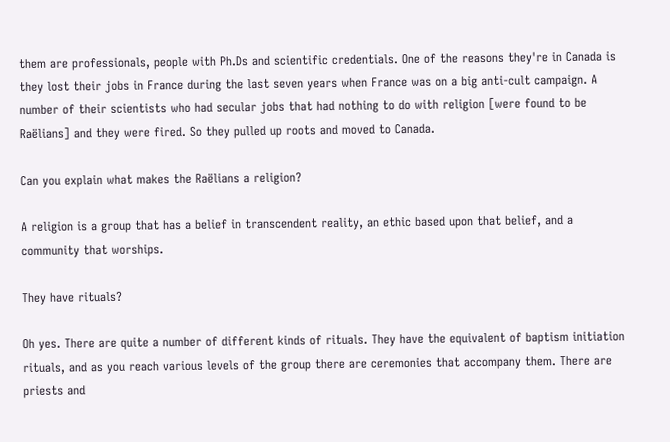them are professionals, people with Ph.Ds and scientific credentials. One of the reasons they're in Canada is they lost their jobs in France during the last seven years when France was on a big anti-cult campaign. A number of their scientists who had secular jobs that had nothing to do with religion [were found to be Raëlians] and they were fired. So they pulled up roots and moved to Canada.

Can you explain what makes the Raëlians a religion?

A religion is a group that has a belief in transcendent reality, an ethic based upon that belief, and a community that worships.

They have rituals?

Oh yes. There are quite a number of different kinds of rituals. They have the equivalent of baptism initiation rituals, and as you reach various levels of the group there are ceremonies that accompany them. There are priests and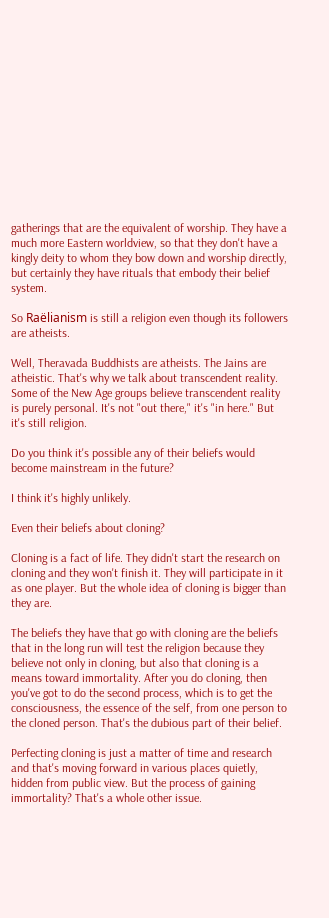gatherings that are the equivalent of worship. They have a much more Eastern worldview, so that they don't have a kingly deity to whom they bow down and worship directly, but certainly they have rituals that embody their belief system.

So Raëlianism is still a religion even though its followers are atheists.

Well, Theravada Buddhists are atheists. The Jains are atheistic. That's why we talk about transcendent reality. Some of the New Age groups believe transcendent reality is purely personal. It's not "out there," it's "in here." But it's still religion.

Do you think it's possible any of their beliefs would become mainstream in the future?

I think it's highly unlikely.

Even their beliefs about cloning?

Cloning is a fact of life. They didn't start the research on cloning and they won't finish it. They will participate in it as one player. But the whole idea of cloning is bigger than they are.

The beliefs they have that go with cloning are the beliefs that in the long run will test the religion because they believe not only in cloning, but also that cloning is a means toward immortality. After you do cloning, then you've got to do the second process, which is to get the consciousness, the essence of the self, from one person to the cloned person. That's the dubious part of their belief.

Perfecting cloning is just a matter of time and research and that's moving forward in various places quietly, hidden from public view. But the process of gaining immortality? That's a whole other issue.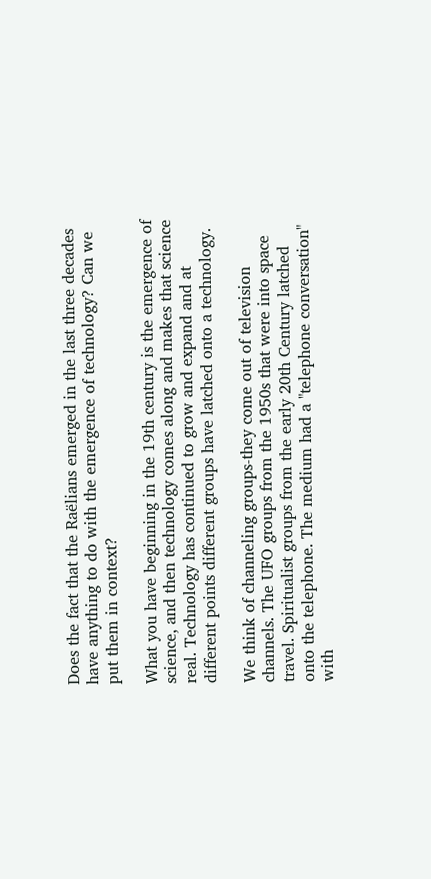Does the fact that the Raëlians emerged in the last three decades have anything to do with the emergence of technology? Can we put them in context?

What you have beginning in the 19th century is the emergence of science, and then technology comes along and makes that science real. Technology has continued to grow and expand and at different points different groups have latched onto a technology.

We think of channeling groups-they come out of television channels. The UFO groups from the 1950s that were into space travel. Spiritualist groups from the early 20th Century latched onto the telephone. The medium had a "telephone conversation" with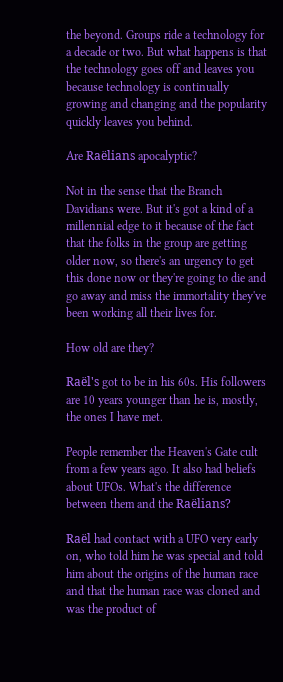the beyond. Groups ride a technology for a decade or two. But what happens is that the technology goes off and leaves you because technology is continually growing and changing and the popularity quickly leaves you behind.

Are Raëlians apocalyptic?

Not in the sense that the Branch Davidians were. But it's got a kind of a millennial edge to it because of the fact that the folks in the group are getting older now, so there's an urgency to get this done now or they're going to die and go away and miss the immortality they've been working all their lives for.

How old are they?

Raël's got to be in his 60s. His followers are 10 years younger than he is, mostly, the ones I have met.

People remember the Heaven's Gate cult from a few years ago. It also had beliefs about UFOs. What's the difference between them and the Raëlians?

Raël had contact with a UFO very early on, who told him he was special and told him about the origins of the human race and that the human race was cloned and was the product of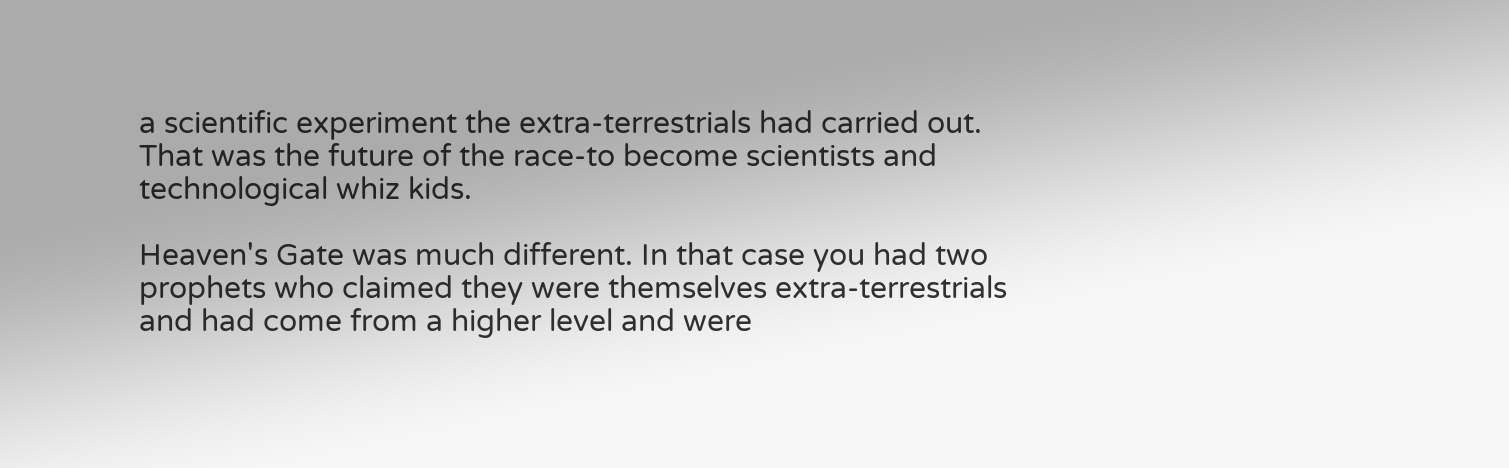a scientific experiment the extra-terrestrials had carried out. That was the future of the race-to become scientists and technological whiz kids.

Heaven's Gate was much different. In that case you had two prophets who claimed they were themselves extra-terrestrials and had come from a higher level and were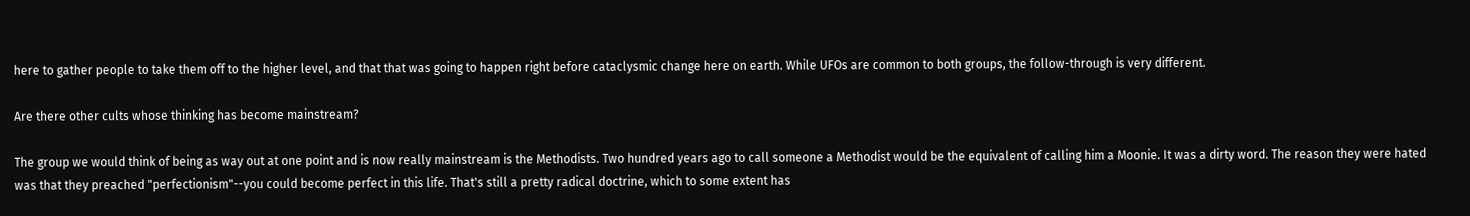here to gather people to take them off to the higher level, and that that was going to happen right before cataclysmic change here on earth. While UFOs are common to both groups, the follow-through is very different.

Are there other cults whose thinking has become mainstream?

The group we would think of being as way out at one point and is now really mainstream is the Methodists. Two hundred years ago to call someone a Methodist would be the equivalent of calling him a Moonie. It was a dirty word. The reason they were hated was that they preached "perfectionism"--you could become perfect in this life. That's still a pretty radical doctrine, which to some extent has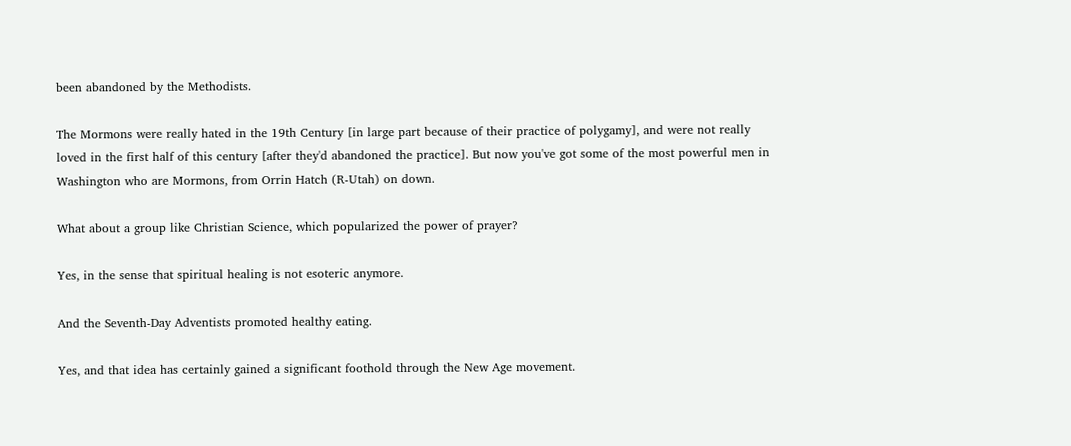been abandoned by the Methodists.

The Mormons were really hated in the 19th Century [in large part because of their practice of polygamy], and were not really loved in the first half of this century [after they'd abandoned the practice]. But now you've got some of the most powerful men in Washington who are Mormons, from Orrin Hatch (R-Utah) on down.

What about a group like Christian Science, which popularized the power of prayer?

Yes, in the sense that spiritual healing is not esoteric anymore.

And the Seventh-Day Adventists promoted healthy eating.

Yes, and that idea has certainly gained a significant foothold through the New Age movement.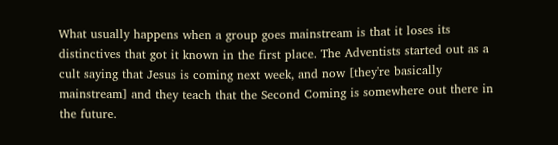What usually happens when a group goes mainstream is that it loses its distinctives that got it known in the first place. The Adventists started out as a cult saying that Jesus is coming next week, and now [they're basically mainstream] and they teach that the Second Coming is somewhere out there in the future.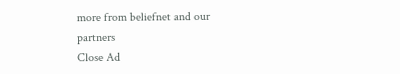more from beliefnet and our partners
Close Ad